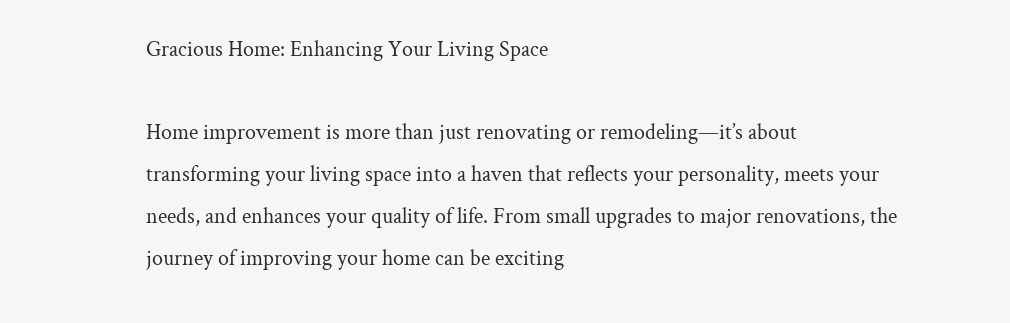Gracious Home: Enhancing Your Living Space

Home improvement is more than just renovating or remodeling—it’s about transforming your living space into a haven that reflects your personality, meets your needs, and enhances your quality of life. From small upgrades to major renovations, the journey of improving your home can be exciting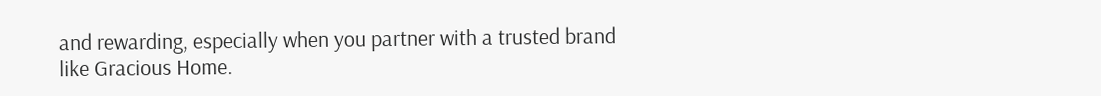and rewarding, especially when you partner with a trusted brand like Gracious Home.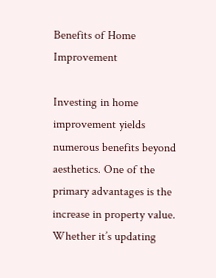Benefits of Home Improvement

Investing in home improvement yields numerous benefits beyond aesthetics. One of the primary advantages is the increase in property value. Whether it’s updating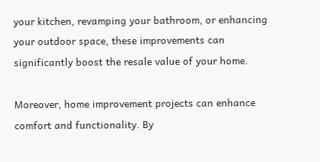your kitchen, revamping your bathroom, or enhancing your outdoor space, these improvements can significantly boost the resale value of your home.

Moreover, home improvement projects can enhance comfort and functionality. By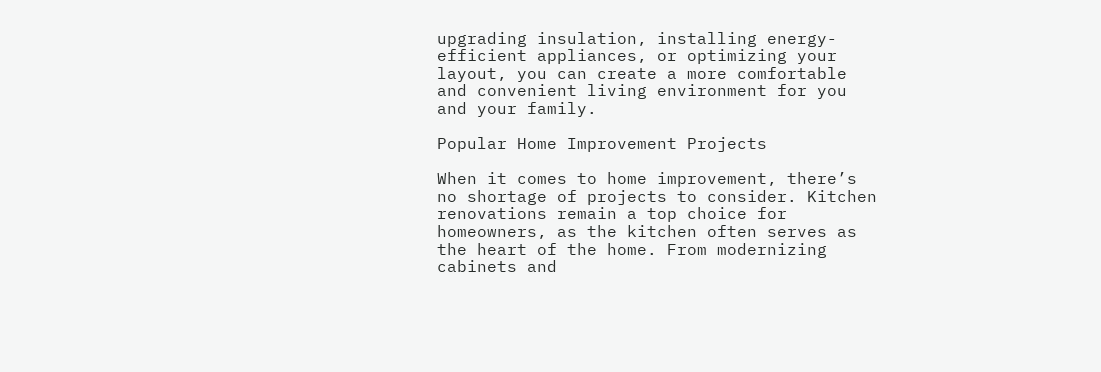upgrading insulation, installing energy-efficient appliances, or optimizing your layout, you can create a more comfortable and convenient living environment for you and your family.

Popular Home Improvement Projects

When it comes to home improvement, there’s no shortage of projects to consider. Kitchen renovations remain a top choice for homeowners, as the kitchen often serves as the heart of the home. From modernizing cabinets and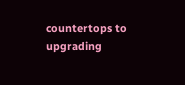countertops to upgrading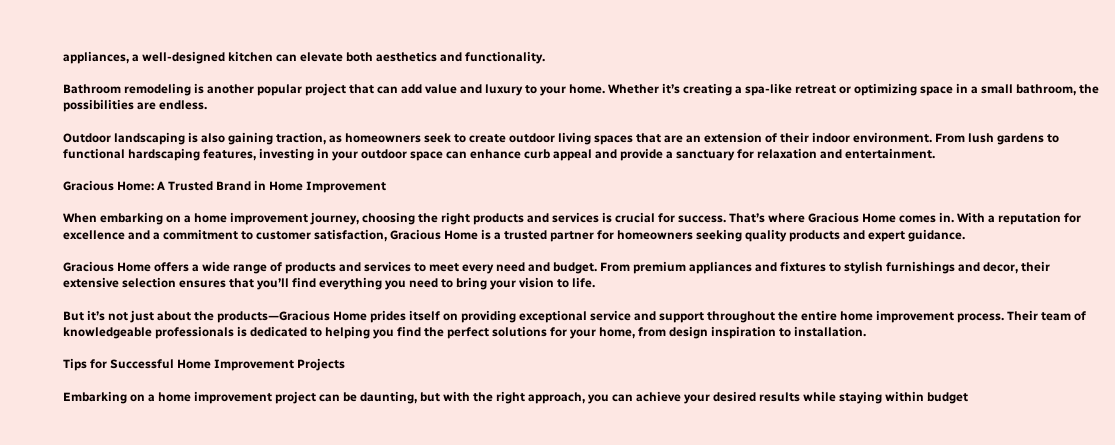appliances, a well-designed kitchen can elevate both aesthetics and functionality.

Bathroom remodeling is another popular project that can add value and luxury to your home. Whether it’s creating a spa-like retreat or optimizing space in a small bathroom, the possibilities are endless.

Outdoor landscaping is also gaining traction, as homeowners seek to create outdoor living spaces that are an extension of their indoor environment. From lush gardens to functional hardscaping features, investing in your outdoor space can enhance curb appeal and provide a sanctuary for relaxation and entertainment.

Gracious Home: A Trusted Brand in Home Improvement

When embarking on a home improvement journey, choosing the right products and services is crucial for success. That’s where Gracious Home comes in. With a reputation for excellence and a commitment to customer satisfaction, Gracious Home is a trusted partner for homeowners seeking quality products and expert guidance.

Gracious Home offers a wide range of products and services to meet every need and budget. From premium appliances and fixtures to stylish furnishings and decor, their extensive selection ensures that you’ll find everything you need to bring your vision to life.

But it’s not just about the products—Gracious Home prides itself on providing exceptional service and support throughout the entire home improvement process. Their team of knowledgeable professionals is dedicated to helping you find the perfect solutions for your home, from design inspiration to installation.

Tips for Successful Home Improvement Projects

Embarking on a home improvement project can be daunting, but with the right approach, you can achieve your desired results while staying within budget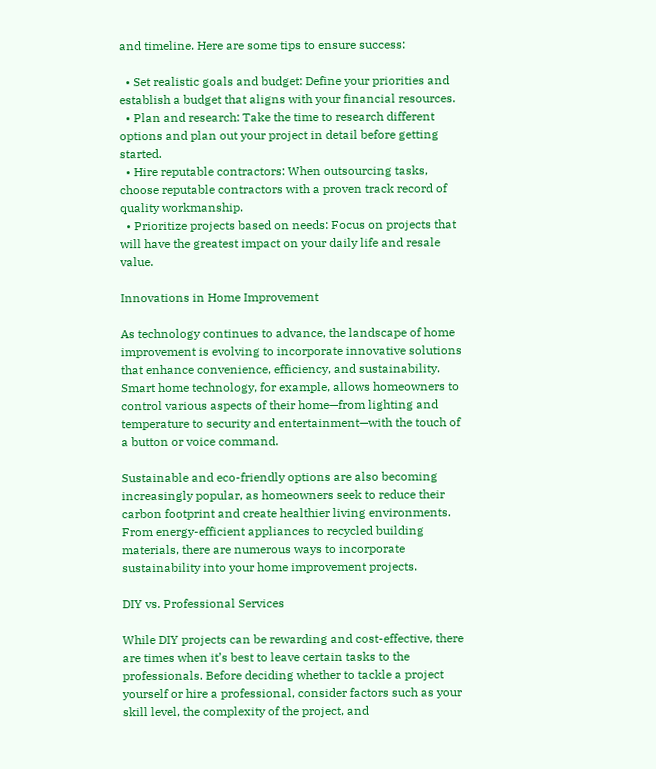and timeline. Here are some tips to ensure success:

  • Set realistic goals and budget: Define your priorities and establish a budget that aligns with your financial resources.
  • Plan and research: Take the time to research different options and plan out your project in detail before getting started.
  • Hire reputable contractors: When outsourcing tasks, choose reputable contractors with a proven track record of quality workmanship.
  • Prioritize projects based on needs: Focus on projects that will have the greatest impact on your daily life and resale value.

Innovations in Home Improvement

As technology continues to advance, the landscape of home improvement is evolving to incorporate innovative solutions that enhance convenience, efficiency, and sustainability. Smart home technology, for example, allows homeowners to control various aspects of their home—from lighting and temperature to security and entertainment—with the touch of a button or voice command.

Sustainable and eco-friendly options are also becoming increasingly popular, as homeowners seek to reduce their carbon footprint and create healthier living environments. From energy-efficient appliances to recycled building materials, there are numerous ways to incorporate sustainability into your home improvement projects.

DIY vs. Professional Services

While DIY projects can be rewarding and cost-effective, there are times when it’s best to leave certain tasks to the professionals. Before deciding whether to tackle a project yourself or hire a professional, consider factors such as your skill level, the complexity of the project, and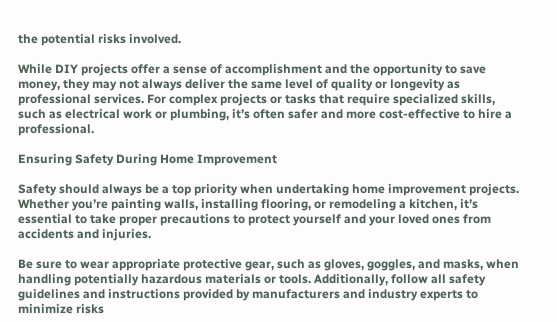the potential risks involved.

While DIY projects offer a sense of accomplishment and the opportunity to save money, they may not always deliver the same level of quality or longevity as professional services. For complex projects or tasks that require specialized skills, such as electrical work or plumbing, it’s often safer and more cost-effective to hire a professional.

Ensuring Safety During Home Improvement

Safety should always be a top priority when undertaking home improvement projects. Whether you’re painting walls, installing flooring, or remodeling a kitchen, it’s essential to take proper precautions to protect yourself and your loved ones from accidents and injuries.

Be sure to wear appropriate protective gear, such as gloves, goggles, and masks, when handling potentially hazardous materials or tools. Additionally, follow all safety guidelines and instructions provided by manufacturers and industry experts to minimize risks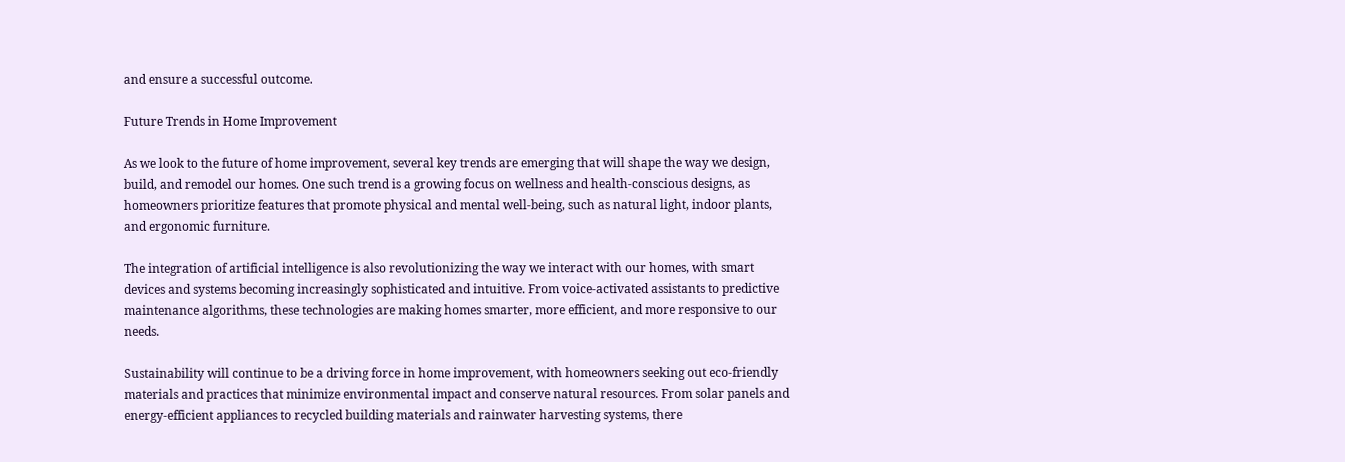and ensure a successful outcome.

Future Trends in Home Improvement

As we look to the future of home improvement, several key trends are emerging that will shape the way we design, build, and remodel our homes. One such trend is a growing focus on wellness and health-conscious designs, as homeowners prioritize features that promote physical and mental well-being, such as natural light, indoor plants, and ergonomic furniture.

The integration of artificial intelligence is also revolutionizing the way we interact with our homes, with smart devices and systems becoming increasingly sophisticated and intuitive. From voice-activated assistants to predictive maintenance algorithms, these technologies are making homes smarter, more efficient, and more responsive to our needs.

Sustainability will continue to be a driving force in home improvement, with homeowners seeking out eco-friendly materials and practices that minimize environmental impact and conserve natural resources. From solar panels and energy-efficient appliances to recycled building materials and rainwater harvesting systems, there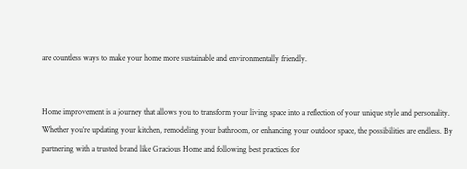are countless ways to make your home more sustainable and environmentally friendly.


Home improvement is a journey that allows you to transform your living space into a reflection of your unique style and personality. Whether you’re updating your kitchen, remodeling your bathroom, or enhancing your outdoor space, the possibilities are endless. By partnering with a trusted brand like Gracious Home and following best practices for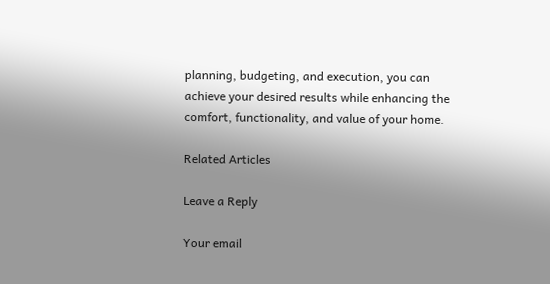planning, budgeting, and execution, you can achieve your desired results while enhancing the comfort, functionality, and value of your home.

Related Articles

Leave a Reply

Your email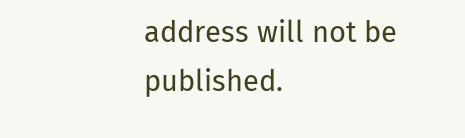address will not be published.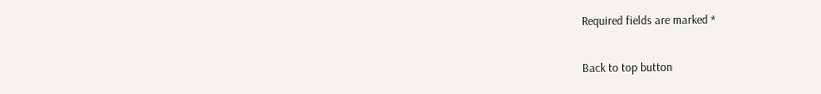Required fields are marked *

Back to top button